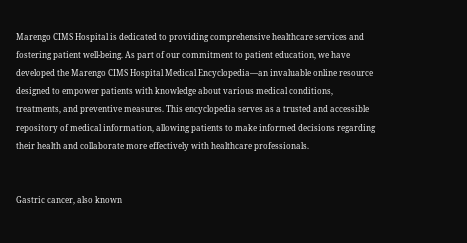Marengo CIMS Hospital is dedicated to providing comprehensive healthcare services and fostering patient well-being. As part of our commitment to patient education, we have developed the Marengo CIMS Hospital Medical Encyclopedia—an invaluable online resource designed to empower patients with knowledge about various medical conditions, treatments, and preventive measures. This encyclopedia serves as a trusted and accessible repository of medical information, allowing patients to make informed decisions regarding their health and collaborate more effectively with healthcare professionals.


Gastric cancer, also known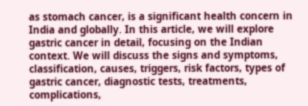as stomach cancer, is a significant health concern in India and globally. In this article, we will explore gastric cancer in detail, focusing on the Indian context. We will discuss the signs and symptoms, classification, causes, triggers, risk factors, types of gastric cancer, diagnostic tests, treatments, complications,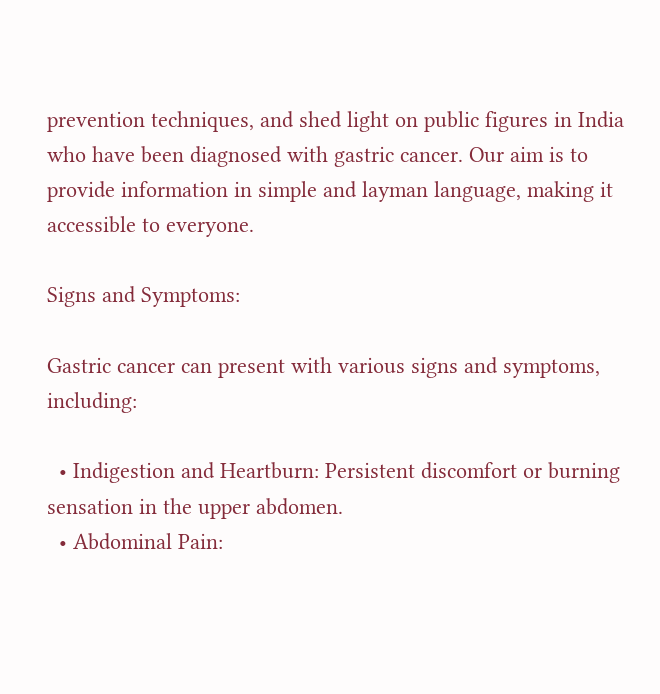prevention techniques, and shed light on public figures in India who have been diagnosed with gastric cancer. Our aim is to provide information in simple and layman language, making it accessible to everyone.

Signs and Symptoms:

Gastric cancer can present with various signs and symptoms, including:

  • Indigestion and Heartburn: Persistent discomfort or burning sensation in the upper abdomen.
  • Abdominal Pain: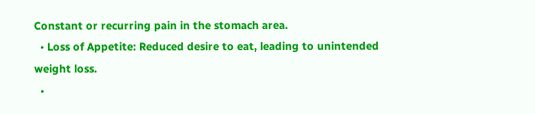Constant or recurring pain in the stomach area.
  • Loss of Appetite: Reduced desire to eat, leading to unintended weight loss.
  •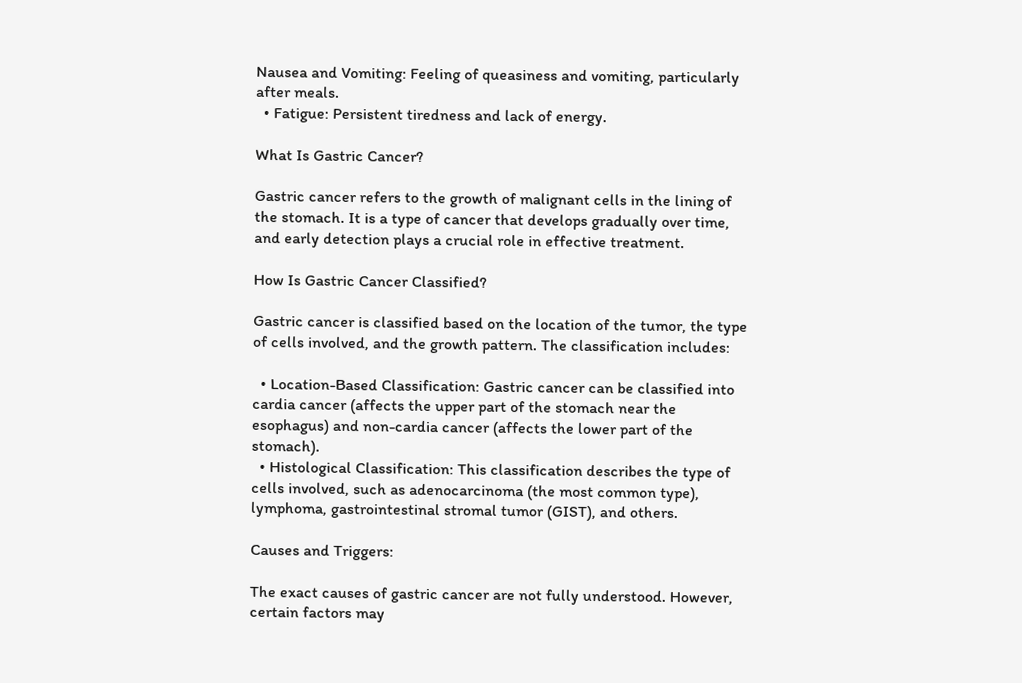Nausea and Vomiting: Feeling of queasiness and vomiting, particularly after meals.
  • Fatigue: Persistent tiredness and lack of energy.

What Is Gastric Cancer?

Gastric cancer refers to the growth of malignant cells in the lining of the stomach. It is a type of cancer that develops gradually over time, and early detection plays a crucial role in effective treatment.

How Is Gastric Cancer Classified?

Gastric cancer is classified based on the location of the tumor, the type of cells involved, and the growth pattern. The classification includes:

  • Location-Based Classification: Gastric cancer can be classified into cardia cancer (affects the upper part of the stomach near the esophagus) and non-cardia cancer (affects the lower part of the stomach).
  • Histological Classification: This classification describes the type of cells involved, such as adenocarcinoma (the most common type), lymphoma, gastrointestinal stromal tumor (GIST), and others.

Causes and Triggers:

The exact causes of gastric cancer are not fully understood. However, certain factors may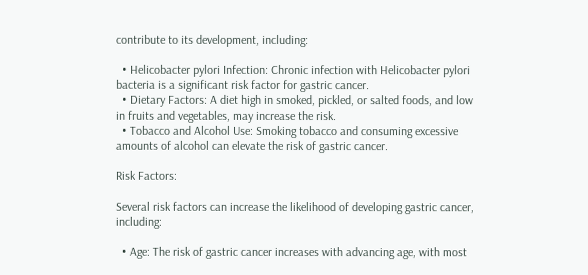contribute to its development, including:

  • Helicobacter pylori Infection: Chronic infection with Helicobacter pylori bacteria is a significant risk factor for gastric cancer.
  • Dietary Factors: A diet high in smoked, pickled, or salted foods, and low in fruits and vegetables, may increase the risk.
  • Tobacco and Alcohol Use: Smoking tobacco and consuming excessive amounts of alcohol can elevate the risk of gastric cancer.

Risk Factors:

Several risk factors can increase the likelihood of developing gastric cancer, including:

  • Age: The risk of gastric cancer increases with advancing age, with most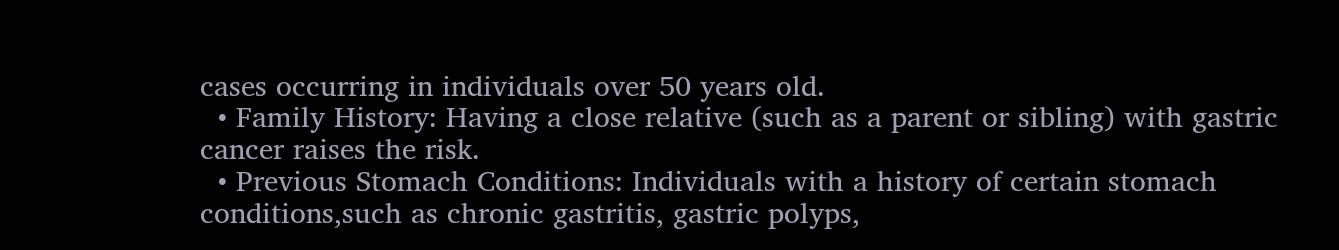cases occurring in individuals over 50 years old.
  • Family History: Having a close relative (such as a parent or sibling) with gastric cancer raises the risk.
  • Previous Stomach Conditions: Individuals with a history of certain stomach conditions,such as chronic gastritis, gastric polyps,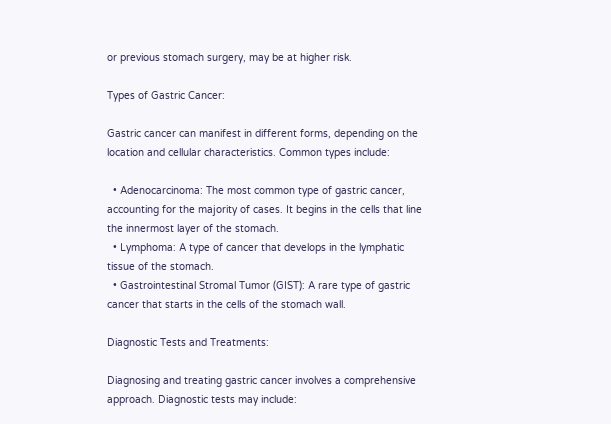or previous stomach surgery, may be at higher risk.

Types of Gastric Cancer:

Gastric cancer can manifest in different forms, depending on the location and cellular characteristics. Common types include:

  • Adenocarcinoma: The most common type of gastric cancer, accounting for the majority of cases. It begins in the cells that line the innermost layer of the stomach.
  • Lymphoma: A type of cancer that develops in the lymphatic tissue of the stomach.
  • Gastrointestinal Stromal Tumor (GIST): A rare type of gastric cancer that starts in the cells of the stomach wall.

Diagnostic Tests and Treatments:

Diagnosing and treating gastric cancer involves a comprehensive approach. Diagnostic tests may include: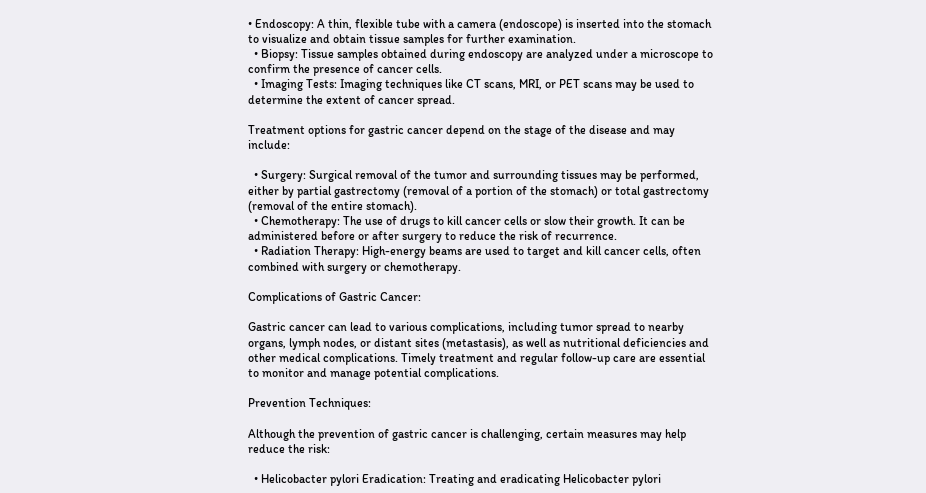• Endoscopy: A thin, flexible tube with a camera (endoscope) is inserted into the stomach to visualize and obtain tissue samples for further examination.
  • Biopsy: Tissue samples obtained during endoscopy are analyzed under a microscope to confirm the presence of cancer cells.
  • Imaging Tests: Imaging techniques like CT scans, MRI, or PET scans may be used to determine the extent of cancer spread.

Treatment options for gastric cancer depend on the stage of the disease and may include:

  • Surgery: Surgical removal of the tumor and surrounding tissues may be performed, either by partial gastrectomy (removal of a portion of the stomach) or total gastrectomy (removal of the entire stomach).
  • Chemotherapy: The use of drugs to kill cancer cells or slow their growth. It can be administered before or after surgery to reduce the risk of recurrence.
  • Radiation Therapy: High-energy beams are used to target and kill cancer cells, often combined with surgery or chemotherapy.

Complications of Gastric Cancer:

Gastric cancer can lead to various complications, including tumor spread to nearby organs, lymph nodes, or distant sites (metastasis), as well as nutritional deficiencies and other medical complications. Timely treatment and regular follow-up care are essential to monitor and manage potential complications.

Prevention Techniques:

Although the prevention of gastric cancer is challenging, certain measures may help reduce the risk:

  • Helicobacter pylori Eradication: Treating and eradicating Helicobacter pylori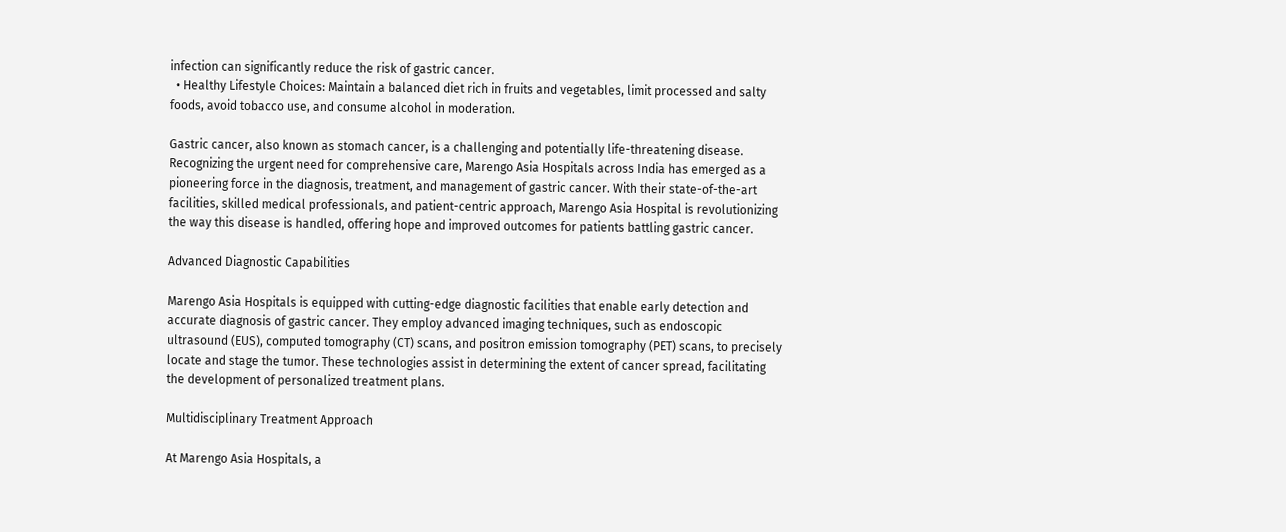infection can significantly reduce the risk of gastric cancer.
  • Healthy Lifestyle Choices: Maintain a balanced diet rich in fruits and vegetables, limit processed and salty foods, avoid tobacco use, and consume alcohol in moderation.

Gastric cancer, also known as stomach cancer, is a challenging and potentially life-threatening disease. Recognizing the urgent need for comprehensive care, Marengo Asia Hospitals across India has emerged as a pioneering force in the diagnosis, treatment, and management of gastric cancer. With their state-of-the-art facilities, skilled medical professionals, and patient-centric approach, Marengo Asia Hospital is revolutionizing the way this disease is handled, offering hope and improved outcomes for patients battling gastric cancer.

Advanced Diagnostic Capabilities

Marengo Asia Hospitals is equipped with cutting-edge diagnostic facilities that enable early detection and accurate diagnosis of gastric cancer. They employ advanced imaging techniques, such as endoscopic ultrasound (EUS), computed tomography (CT) scans, and positron emission tomography (PET) scans, to precisely locate and stage the tumor. These technologies assist in determining the extent of cancer spread, facilitating the development of personalized treatment plans.

Multidisciplinary Treatment Approach

At Marengo Asia Hospitals, a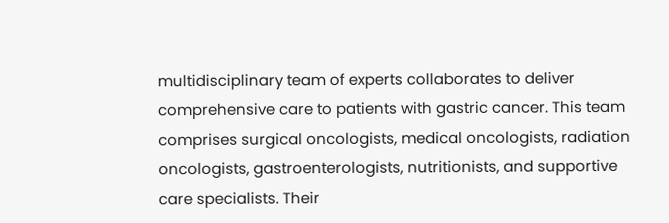multidisciplinary team of experts collaborates to deliver comprehensive care to patients with gastric cancer. This team comprises surgical oncologists, medical oncologists, radiation oncologists, gastroenterologists, nutritionists, and supportive care specialists. Their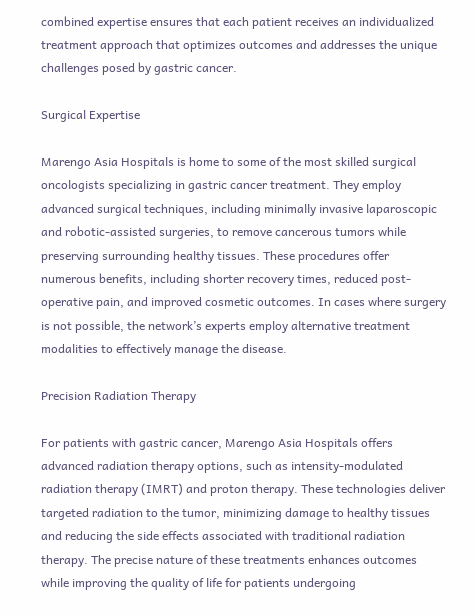combined expertise ensures that each patient receives an individualized treatment approach that optimizes outcomes and addresses the unique challenges posed by gastric cancer.

Surgical Expertise

Marengo Asia Hospitals is home to some of the most skilled surgical oncologists specializing in gastric cancer treatment. They employ advanced surgical techniques, including minimally invasive laparoscopic and robotic-assisted surgeries, to remove cancerous tumors while preserving surrounding healthy tissues. These procedures offer numerous benefits, including shorter recovery times, reduced post-operative pain, and improved cosmetic outcomes. In cases where surgery is not possible, the network’s experts employ alternative treatment modalities to effectively manage the disease.

Precision Radiation Therapy

For patients with gastric cancer, Marengo Asia Hospitals offers advanced radiation therapy options, such as intensity-modulated radiation therapy (IMRT) and proton therapy. These technologies deliver targeted radiation to the tumor, minimizing damage to healthy tissues and reducing the side effects associated with traditional radiation therapy. The precise nature of these treatments enhances outcomes while improving the quality of life for patients undergoing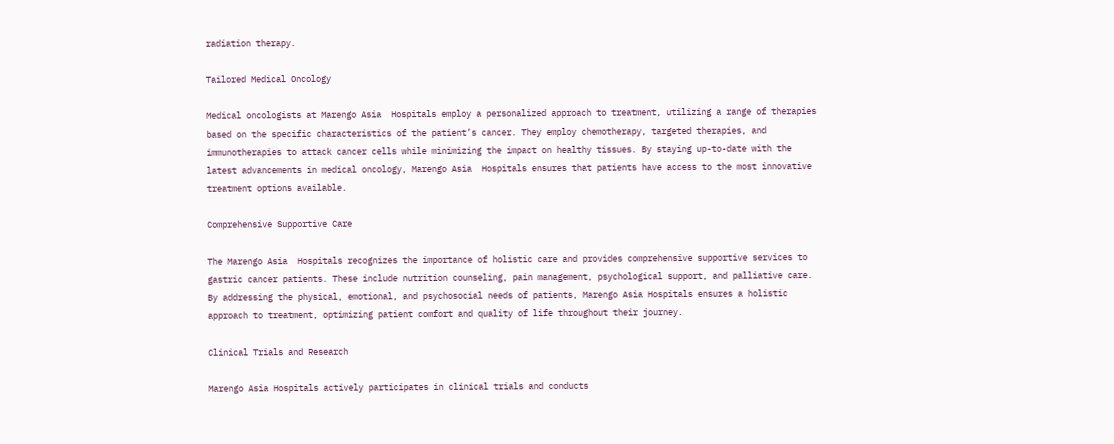radiation therapy.

Tailored Medical Oncology

Medical oncologists at Marengo Asia  Hospitals employ a personalized approach to treatment, utilizing a range of therapies based on the specific characteristics of the patient’s cancer. They employ chemotherapy, targeted therapies, and immunotherapies to attack cancer cells while minimizing the impact on healthy tissues. By staying up-to-date with the latest advancements in medical oncology, Marengo Asia  Hospitals ensures that patients have access to the most innovative treatment options available.

Comprehensive Supportive Care

The Marengo Asia  Hospitals recognizes the importance of holistic care and provides comprehensive supportive services to gastric cancer patients. These include nutrition counseling, pain management, psychological support, and palliative care. By addressing the physical, emotional, and psychosocial needs of patients, Marengo Asia Hospitals ensures a holistic approach to treatment, optimizing patient comfort and quality of life throughout their journey.

Clinical Trials and Research

Marengo Asia Hospitals actively participates in clinical trials and conducts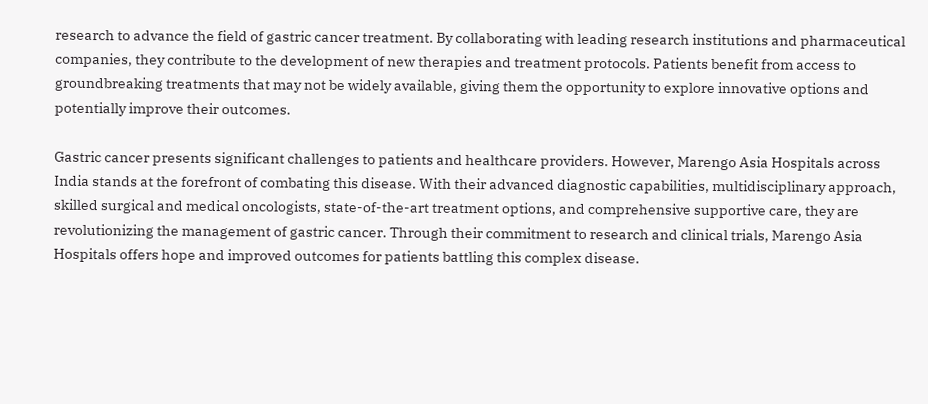research to advance the field of gastric cancer treatment. By collaborating with leading research institutions and pharmaceutical companies, they contribute to the development of new therapies and treatment protocols. Patients benefit from access to groundbreaking treatments that may not be widely available, giving them the opportunity to explore innovative options and potentially improve their outcomes.

Gastric cancer presents significant challenges to patients and healthcare providers. However, Marengo Asia Hospitals across India stands at the forefront of combating this disease. With their advanced diagnostic capabilities, multidisciplinary approach, skilled surgical and medical oncologists, state-of-the-art treatment options, and comprehensive supportive care, they are revolutionizing the management of gastric cancer. Through their commitment to research and clinical trials, Marengo Asia Hospitals offers hope and improved outcomes for patients battling this complex disease.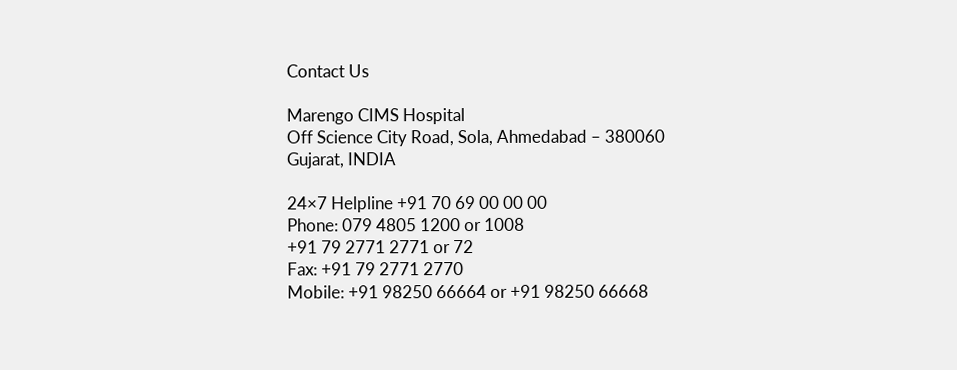Contact Us

Marengo CIMS Hospital
Off Science City Road, Sola, Ahmedabad – 380060
Gujarat, INDIA

24×7 Helpline +91 70 69 00 00 00
Phone: 079 4805 1200 or 1008
+91 79 2771 2771 or 72
Fax: +91 79 2771 2770
Mobile: +91 98250 66664 or +91 98250 66668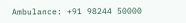Ambulance: +91 98244 50000